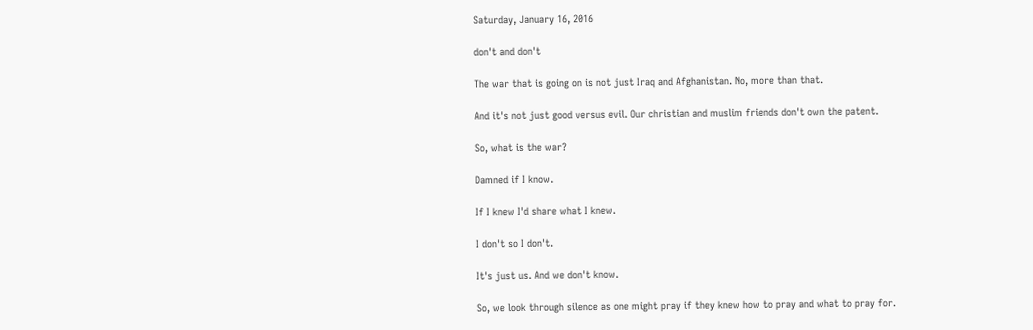Saturday, January 16, 2016

don't and don't

The war that is going on is not just Iraq and Afghanistan. No, more than that.

And it's not just good versus evil. Our christian and muslim friends don't own the patent.

So, what is the war?

Damned if I know.

If I knew I'd share what I knew.

I don't so I don't.

It's just us. And we don't know.

So, we look through silence as one might pray if they knew how to pray and what to pray for.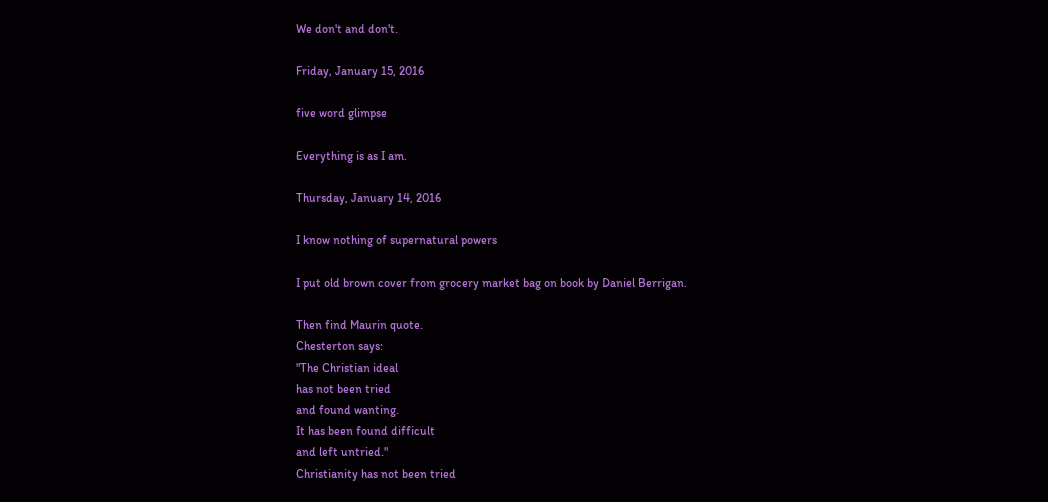We don't and don't.

Friday, January 15, 2016

five word glimpse

Everything is as I am.

Thursday, January 14, 2016

I know nothing of supernatural powers

I put old brown cover from grocery market bag on book by Daniel Berrigan.

Then find Maurin quote.
Chesterton says:
"The Christian ideal
has not been tried
and found wanting.
It has been found difficult
and left untried."
Christianity has not been tried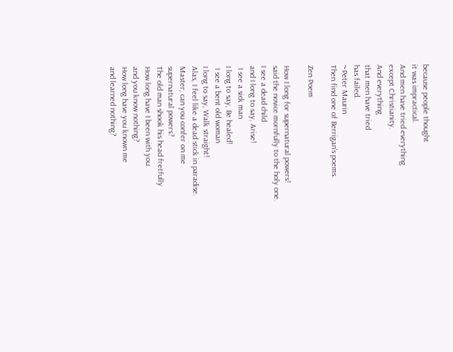because people thought
it was impractical.
And men have tried everything
except Christianity.
And everything
that men have tried
has failed.
~Peter Maurin
Then find one of Berrigan’s poems.

Zen Poem

How I long for supernatural powers!
said the novice mornfully to the holy one.
I see a dead child
and I long to say, Arise!
 I see a sick man
I long to say, Be healed!
 I see a bent old woman
I long to say, Walk straight!
Alas, I feel like a dead stick in paradise.
Master, can you confer on me
supernatural powers?
The old man shook his head fretfully
How long have I been with you
and you know nothing?
How long have you known me
and learned nothing?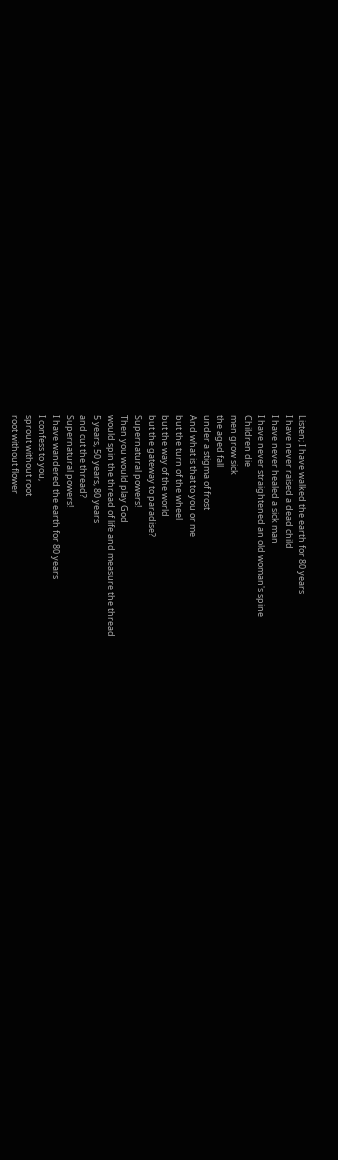Listen; I have walked the earth for 80 years
I have never raised a dead child
I have never healed a sick man
I have never straightened an old woman's spine
Children die
men grow sick
the aged fall
under a stigma of frost
And what is that to you or me
but the turn of the wheel
but the way of the world
but the gateway to paradise?
Supernatural powers!
Then you would play God
would spin the thread of life and measure the thread
5 years, 50 years, 80 years
and cut the thread?
Supernatural powers!
I have wandered the earth for 80 years
I confess to you,
sprout without root
root without flower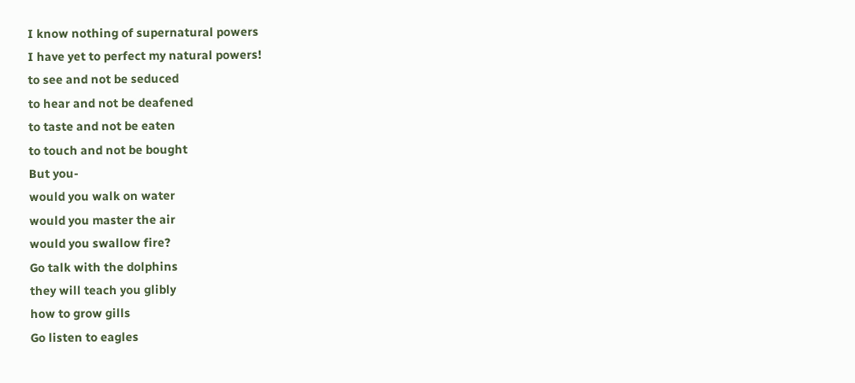I know nothing of supernatural powers
I have yet to perfect my natural powers!
to see and not be seduced
to hear and not be deafened
to taste and not be eaten
to touch and not be bought
But you-
would you walk on water
would you master the air
would you swallow fire?
Go talk with the dolphins
they will teach you glibly
how to grow gills
Go listen to eagles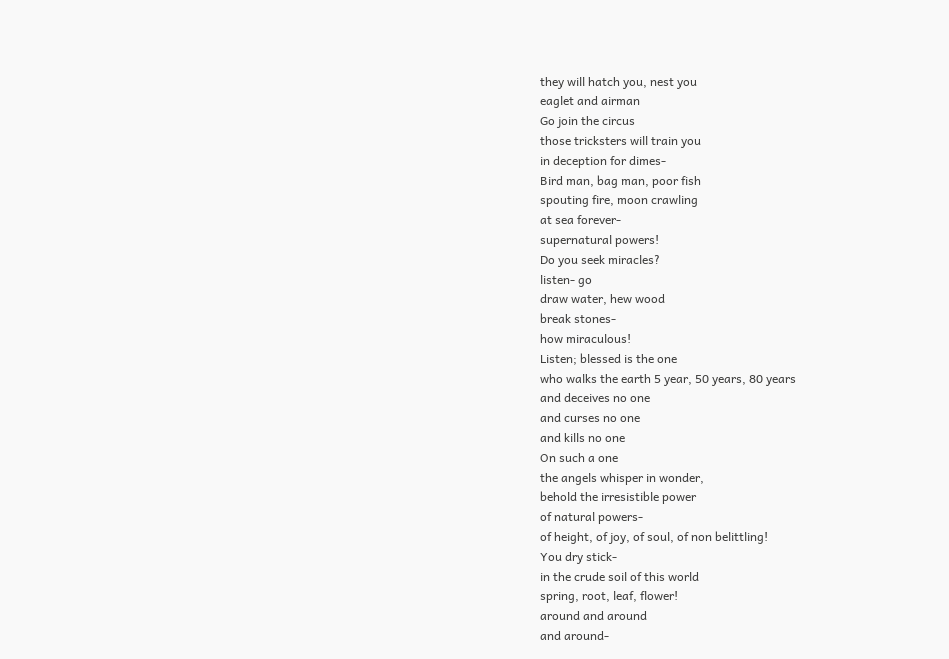they will hatch you, nest you
eaglet and airman
Go join the circus
those tricksters will train you
in deception for dimes-
Bird man, bag man, poor fish
spouting fire, moon crawling
at sea forever-
supernatural powers!
Do you seek miracles?
listen- go
draw water, hew wood
break stones-
how miraculous!
Listen; blessed is the one
who walks the earth 5 year, 50 years, 80 years
and deceives no one
and curses no one
and kills no one
On such a one
the angels whisper in wonder,
behold the irresistible power
of natural powers-
of height, of joy, of soul, of non belittling!
You dry stick-
in the crude soil of this world
spring, root, leaf, flower!
around and around
and around-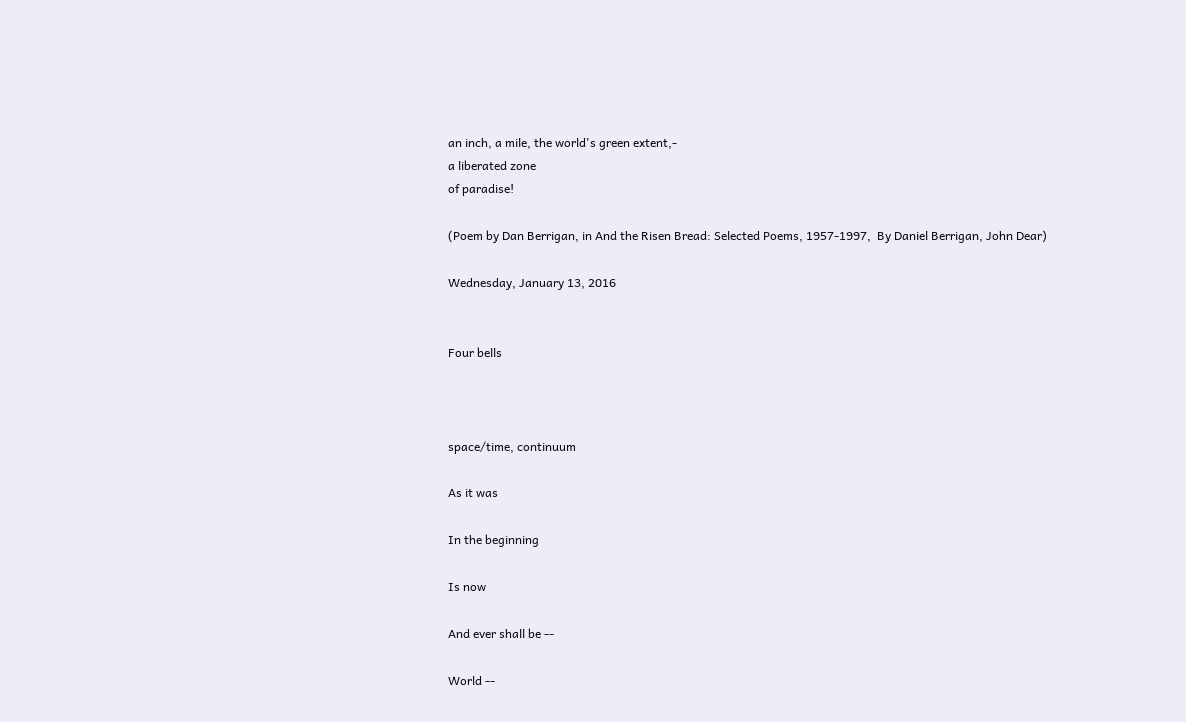an inch, a mile, the world's green extent,-
a liberated zone
of paradise!

(Poem by Dan Berrigan, in And the Risen Bread: Selected Poems, 1957-1997,  By Daniel Berrigan, John Dear)

Wednesday, January 13, 2016


Four bells



space/time, continuum

As it was

In the beginning

Is now

And ever shall be --

World --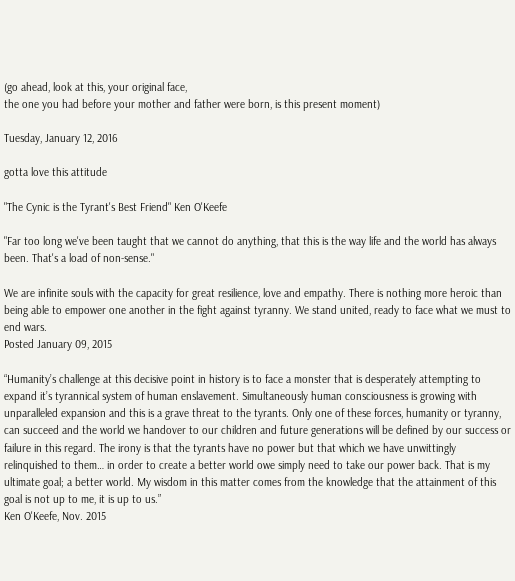(go ahead, look at this, your original face,
the one you had before your mother and father were born, is this present moment)

Tuesday, January 12, 2016

gotta love this attitude

"The Cynic is the Tyrant's Best Friend" Ken O'Keefe

"Far too long we've been taught that we cannot do anything, that this is the way life and the world has always been. That's a load of non-sense."

We are infinite souls with the capacity for great resilience, love and empathy. There is nothing more heroic than being able to empower one another in the fight against tyranny. We stand united, ready to face what we must to end wars.
Posted January 09, 2015

“Humanity’s challenge at this decisive point in history is to face a monster that is desperately attempting to expand it’s tyrannical system of human enslavement. Simultaneously human consciousness is growing with unparalleled expansion and this is a grave threat to the tyrants. Only one of these forces, humanity or tyranny, can succeed and the world we handover to our children and future generations will be defined by our success or failure in this regard. The irony is that the tyrants have no power but that which we have unwittingly relinquished to them… in order to create a better world owe simply need to take our power back. That is my ultimate goal; a better world. My wisdom in this matter comes from the knowledge that the attainment of this goal is not up to me, it is up to us.”
Ken O'Keefe, Nov. 2015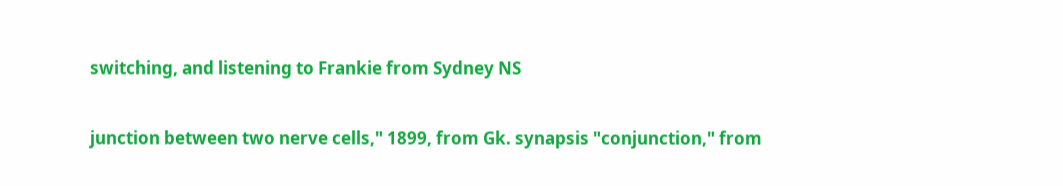switching, and listening to Frankie from Sydney NS

junction between two nerve cells," 1899, from Gk. synapsis "conjunction," from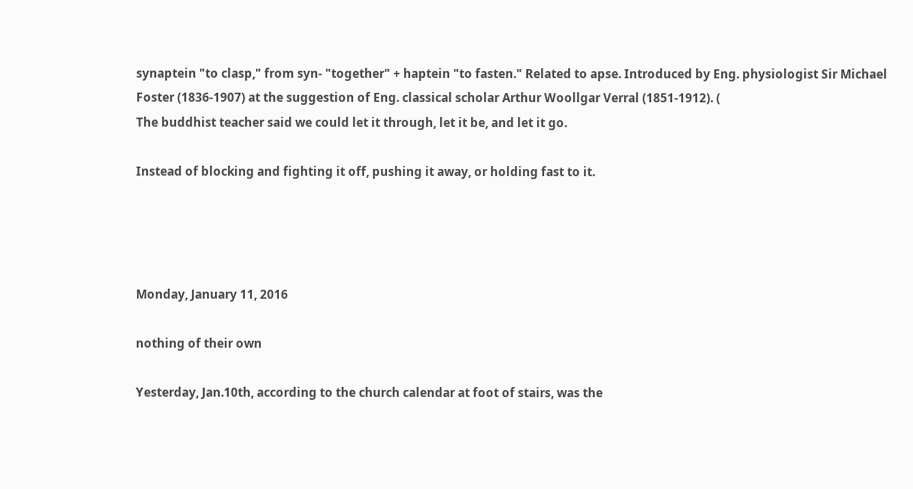synaptein "to clasp," from syn- "together" + haptein "to fasten." Related to apse. Introduced by Eng. physiologist Sir Michael Foster (1836-1907) at the suggestion of Eng. classical scholar Arthur Woollgar Verral (1851-1912). (
The buddhist teacher said we could let it through, let it be, and let it go.

Instead of blocking and fighting it off, pushing it away, or holding fast to it.




Monday, January 11, 2016

nothing of their own

Yesterday, Jan.10th, according to the church calendar at foot of stairs, was the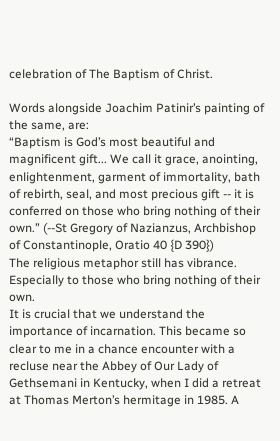celebration of The Baptism of Christ.

Words alongside Joachim Patinir’s painting of the same, are:
“Baptism is God’s most beautiful and magnificent gift... We call it grace, anointing, enlightenment, garment of immortality, bath of rebirth, seal, and most precious gift -- it is conferred on those who bring nothing of their own.” (--St Gregory of Nazianzus, Archbishop of Constantinople, Oratio 40 {D 390})
The religious metaphor still has vibrance. Especially to those who bring nothing of their own.
It is crucial that we understand the importance of incarnation. This became so clear to me in a chance encounter with a recluse near the Abbey of Our Lady of Gethsemani in Kentucky, when I did a retreat at Thomas Merton’s hermitage in 1985. A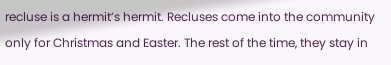recluse is a hermit’s hermit. Recluses come into the community only for Christmas and Easter. The rest of the time, they stay in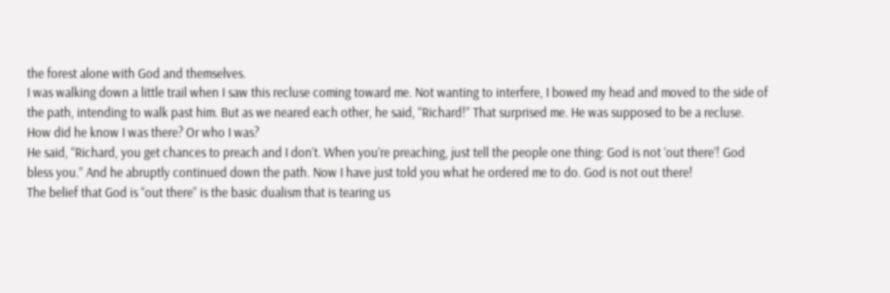the forest alone with God and themselves.
I was walking down a little trail when I saw this recluse coming toward me. Not wanting to interfere, I bowed my head and moved to the side of the path, intending to walk past him. But as we neared each other, he said, “Richard!” That surprised me. He was supposed to be a recluse. How did he know I was there? Or who I was?
He said, “Richard, you get chances to preach and I don’t. When you’re preaching, just tell the people one thing: God is not ‘out there’! God bless you.” And he abruptly continued down the path. Now I have just told you what he ordered me to do. God is not out there!
The belief that God is “out there” is the basic dualism that is tearing us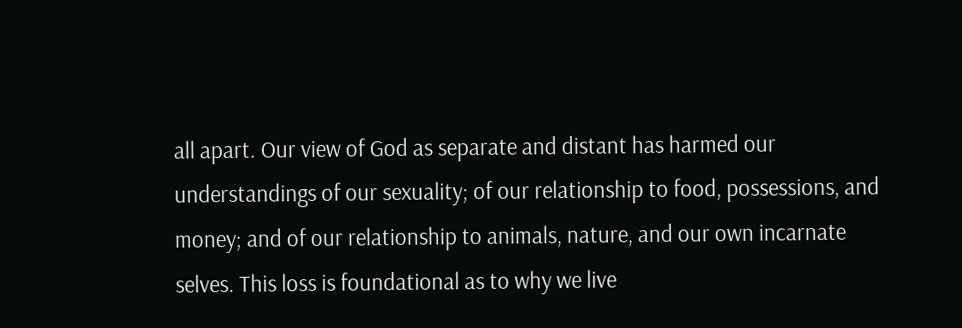all apart. Our view of God as separate and distant has harmed our understandings of our sexuality; of our relationship to food, possessions, and money; and of our relationship to animals, nature, and our own incarnate selves. This loss is foundational as to why we live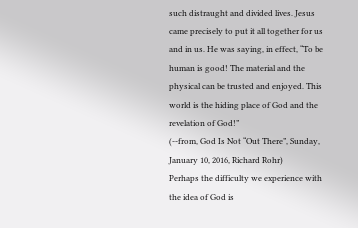such distraught and divided lives. Jesus came precisely to put it all together for us and in us. He was saying, in effect, “To be human is good! The material and the physical can be trusted and enjoyed. This world is the hiding place of God and the revelation of God!”
(--from, God Is Not “Out There”, Sunday, January 10, 2016, Richard Rohr)
Perhaps the difficulty we experience with the idea of God is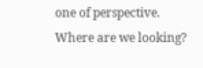one of perspective. Where are we looking?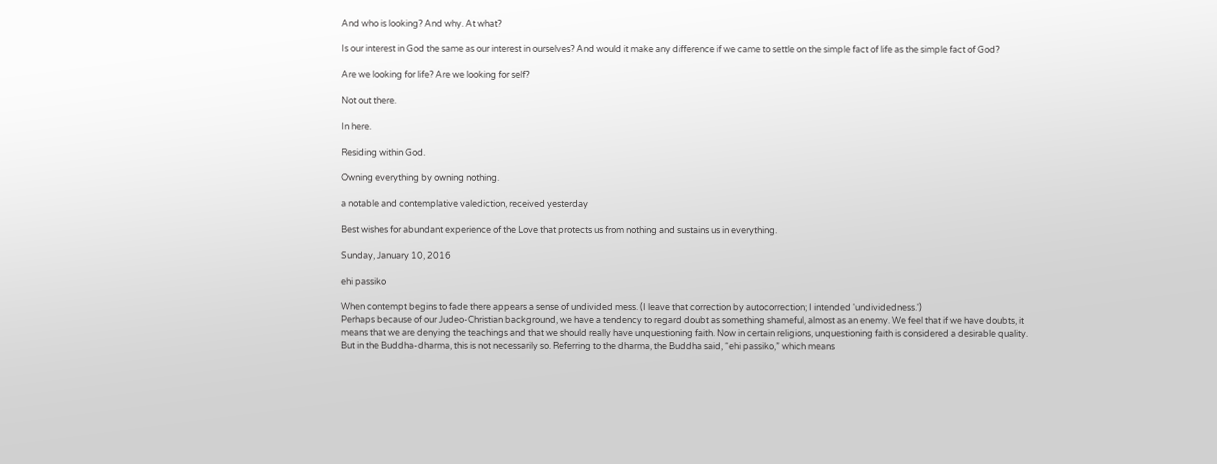And who is looking? And why. At what?

Is our interest in God the same as our interest in ourselves? And would it make any difference if we came to settle on the simple fact of life as the simple fact of God?

Are we looking for life? Are we looking for self?

Not out there.

In here.

Residing within God.

Owning everything by owning nothing.

a notable and contemplative valediction, received yesterday

Best wishes for abundant experience of the Love that protects us from nothing and sustains us in everything.

Sunday, January 10, 2016

ehi passiko

When contempt begins to fade there appears a sense of undivided mess. (I leave that correction by autocorrection; I intended 'undividedness.')
Perhaps because of our Judeo-Christian background, we have a tendency to regard doubt as something shameful, almost as an enemy. We feel that if we have doubts, it means that we are denying the teachings and that we should really have unquestioning faith. Now in certain religions, unquestioning faith is considered a desirable quality. But in the Buddha-dharma, this is not necessarily so. Referring to the dharma, the Buddha said, “ehi passiko,” which means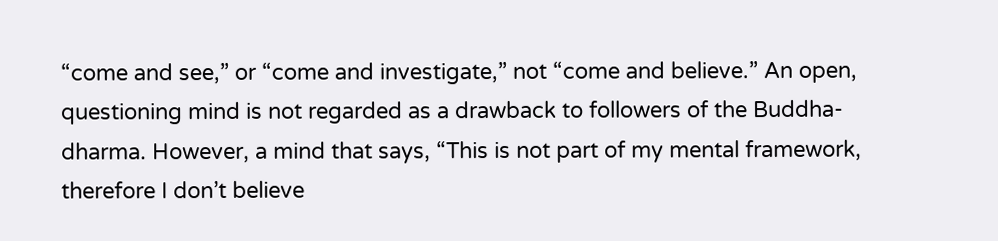“come and see,” or “come and investigate,” not “come and believe.” An open, questioning mind is not regarded as a drawback to followers of the Buddha-dharma. However, a mind that says, “This is not part of my mental framework, therefore I don’t believe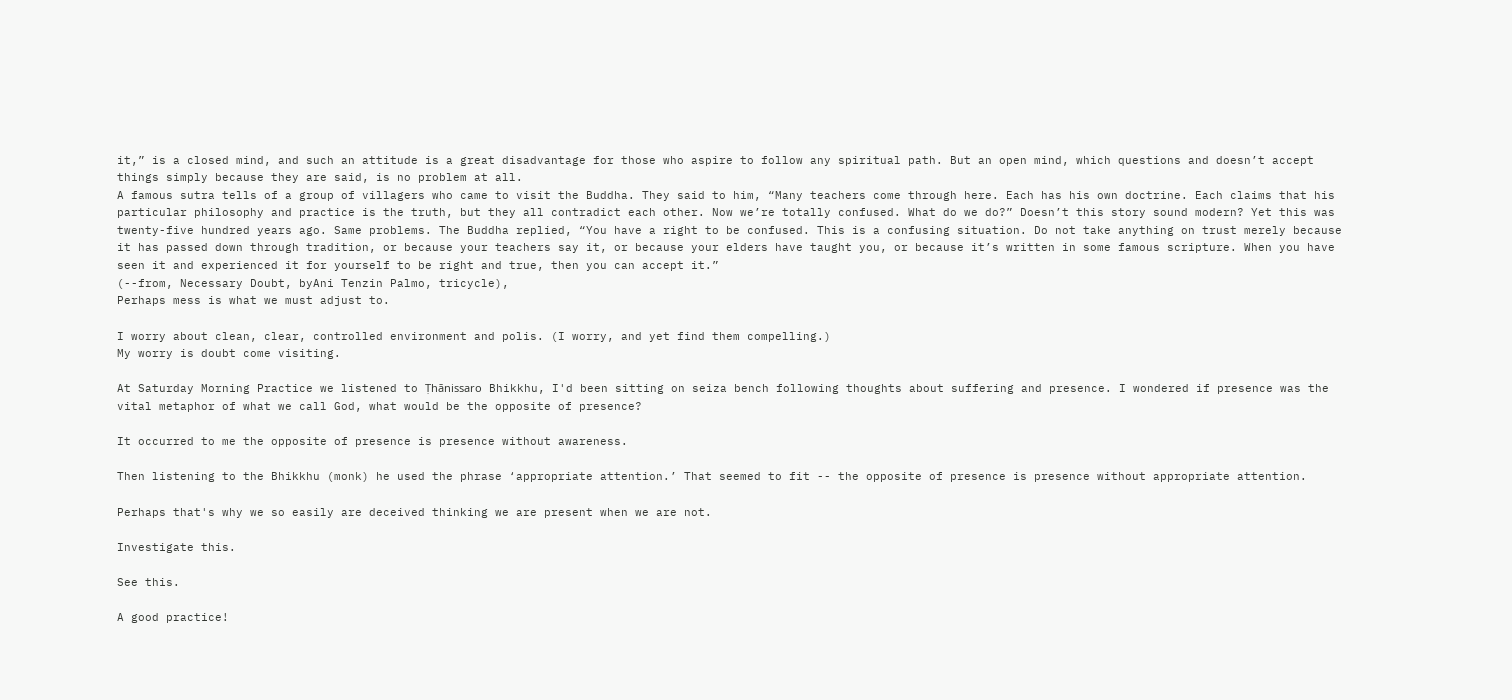it,” is a closed mind, and such an attitude is a great disadvantage for those who aspire to follow any spiritual path. But an open mind, which questions and doesn’t accept things simply because they are said, is no problem at all.
A famous sutra tells of a group of villagers who came to visit the Buddha. They said to him, “Many teachers come through here. Each has his own doctrine. Each claims that his particular philosophy and practice is the truth, but they all contradict each other. Now we’re totally confused. What do we do?” Doesn’t this story sound modern? Yet this was twenty-five hundred years ago. Same problems. The Buddha replied, “You have a right to be confused. This is a confusing situation. Do not take anything on trust merely because it has passed down through tradition, or because your teachers say it, or because your elders have taught you, or because it’s written in some famous scripture. When you have seen it and experienced it for yourself to be right and true, then you can accept it.”
(--from, Necessary Doubt, byAni Tenzin Palmo, tricycle),
Perhaps mess is what we must adjust to.

I worry about clean, clear, controlled environment and polis. (I worry, and yet find them compelling.)
My worry is doubt come visiting.

At Saturday Morning Practice we listened to Ṭhānissaro Bhikkhu, I'd been sitting on seiza bench following thoughts about suffering and presence. I wondered if presence was the vital metaphor of what we call God, what would be the opposite of presence?

It occurred to me the opposite of presence is presence without awareness.

Then listening to the Bhikkhu (monk) he used the phrase ‘appropriate attention.’ That seemed to fit -- the opposite of presence is presence without appropriate attention.

Perhaps that's why we so easily are deceived thinking we are present when we are not.

Investigate this.

See this.

A good practice!